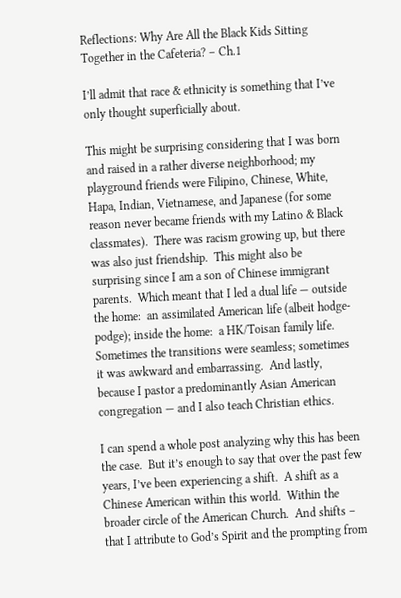Reflections: Why Are All the Black Kids Sitting Together in the Cafeteria? – Ch.1

I’ll admit that race & ethnicity is something that I’ve only thought superficially about.

This might be surprising considering that I was born and raised in a rather diverse neighborhood; my playground friends were Filipino, Chinese, White, Hapa, Indian, Vietnamese, and Japanese (for some reason never became friends with my Latino & Black classmates).  There was racism growing up, but there was also just friendship.  This might also be surprising since I am a son of Chinese immigrant parents.  Which meant that I led a dual life — outside the home:  an assimilated American life (albeit hodge-podge); inside the home:  a HK/Toisan family life.  Sometimes the transitions were seamless; sometimes it was awkward and embarrassing.  And lastly, because I pastor a predominantly Asian American congregation — and I also teach Christian ethics.

I can spend a whole post analyzing why this has been the case.  But it’s enough to say that over the past few years, I’ve been experiencing a shift.  A shift as a Chinese American within this world.  Within the broader circle of the American Church.  And shifts – that I attribute to God’s Spirit and the prompting from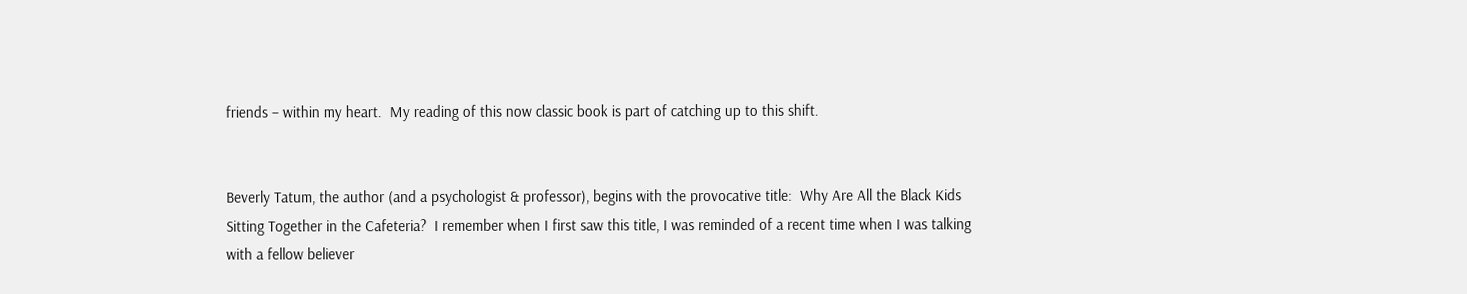friends – within my heart.  My reading of this now classic book is part of catching up to this shift.


Beverly Tatum, the author (and a psychologist & professor), begins with the provocative title:  Why Are All the Black Kids Sitting Together in the Cafeteria?  I remember when I first saw this title, I was reminded of a recent time when I was talking with a fellow believer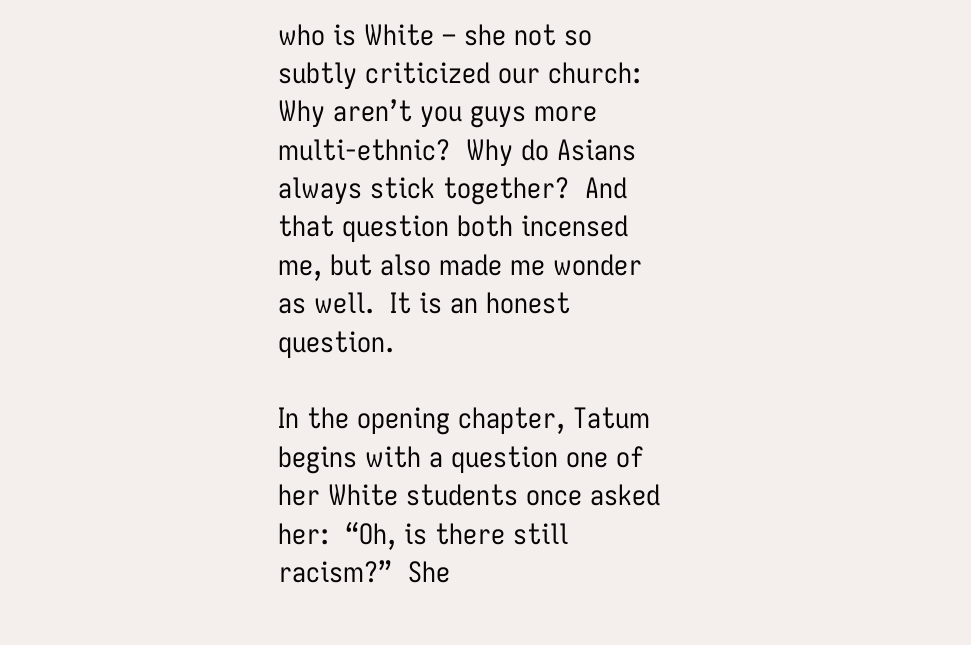who is White – she not so subtly criticized our church:  Why aren’t you guys more multi-ethnic?  Why do Asians always stick together?  And that question both incensed me, but also made me wonder as well.  It is an honest question.

In the opening chapter, Tatum begins with a question one of her White students once asked her:  “Oh, is there still racism?”  She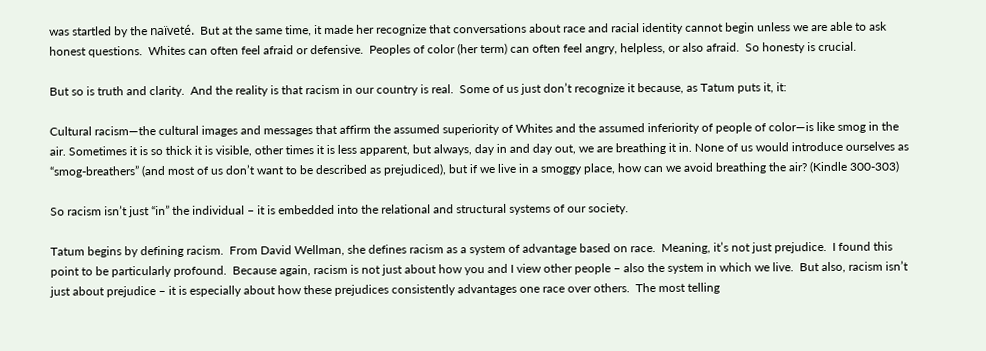was startled by the naïveté.  But at the same time, it made her recognize that conversations about race and racial identity cannot begin unless we are able to ask honest questions.  Whites can often feel afraid or defensive.  Peoples of color (her term) can often feel angry, helpless, or also afraid.  So honesty is crucial.

But so is truth and clarity.  And the reality is that racism in our country is real.  Some of us just don’t recognize it because, as Tatum puts it, it:

Cultural racism—the cultural images and messages that affirm the assumed superiority of Whites and the assumed inferiority of people of color—is like smog in the air. Sometimes it is so thick it is visible, other times it is less apparent, but always, day in and day out, we are breathing it in. None of us would introduce ourselves as “smog-breathers” (and most of us don’t want to be described as prejudiced), but if we live in a smoggy place, how can we avoid breathing the air? (Kindle 300-303)

So racism isn’t just “in” the individual – it is embedded into the relational and structural systems of our society.

Tatum begins by defining racism.  From David Wellman, she defines racism as a system of advantage based on race.  Meaning, it’s not just prejudice.  I found this point to be particularly profound.  Because again, racism is not just about how you and I view other people – also the system in which we live.  But also, racism isn’t just about prejudice – it is especially about how these prejudices consistently advantages one race over others.  The most telling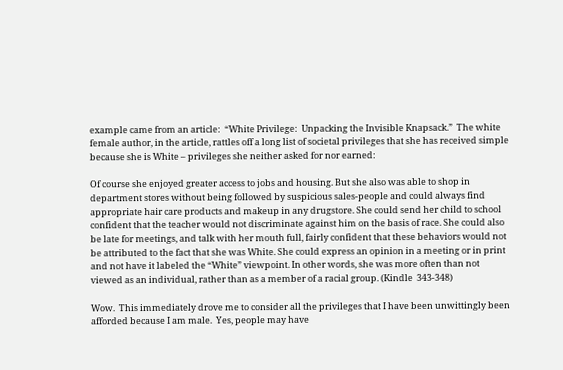example came from an article:  “White Privilege:  Unpacking the Invisible Knapsack.”  The white female author, in the article, rattles off a long list of societal privileges that she has received simple because she is White – privileges she neither asked for nor earned:

Of course she enjoyed greater access to jobs and housing. But she also was able to shop in department stores without being followed by suspicious sales-people and could always find appropriate hair care products and makeup in any drugstore. She could send her child to school confident that the teacher would not discriminate against him on the basis of race. She could also be late for meetings, and talk with her mouth full, fairly confident that these behaviors would not be attributed to the fact that she was White. She could express an opinion in a meeting or in print and not have it labeled the “White” viewpoint. In other words, she was more often than not viewed as an individual, rather than as a member of a racial group. (Kindle  343-348)

Wow.  This immediately drove me to consider all the privileges that I have been unwittingly been afforded because I am male.  Yes, people may have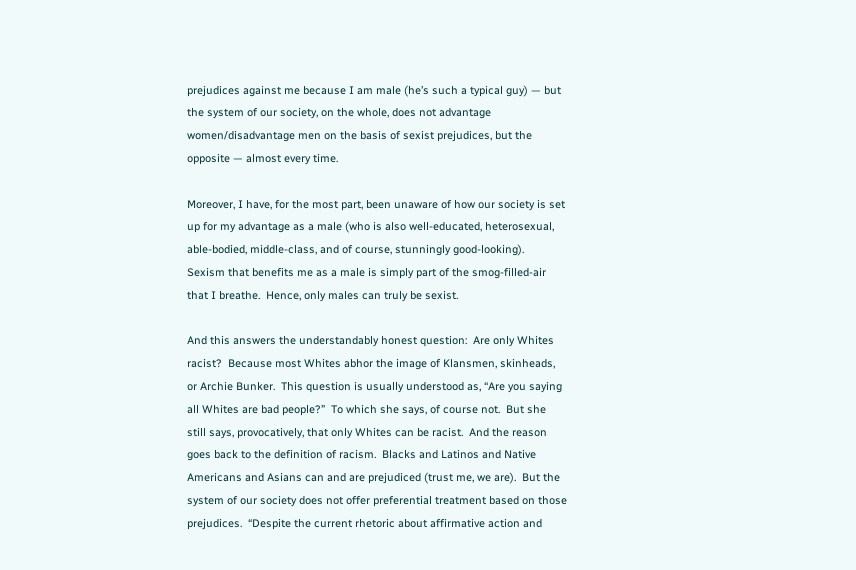prejudices against me because I am male (he’s such a typical guy) — but the system of our society, on the whole, does not advantage women/disadvantage men on the basis of sexist prejudices, but the opposite — almost every time.

Moreover, I have, for the most part, been unaware of how our society is set up for my advantage as a male (who is also well-educated, heterosexual, able-bodied, middle-class, and of course, stunningly good-looking).  Sexism that benefits me as a male is simply part of the smog-filled-air that I breathe.  Hence, only males can truly be sexist.

And this answers the understandably honest question:  Are only Whites racist?  Because most Whites abhor the image of Klansmen, skinheads, or Archie Bunker.  This question is usually understood as, “Are you saying all Whites are bad people?”  To which she says, of course not.  But she still says, provocatively, that only Whites can be racist.  And the reason goes back to the definition of racism.  Blacks and Latinos and Native Americans and Asians can and are prejudiced (trust me, we are).  But the system of our society does not offer preferential treatment based on those prejudices.  “Despite the current rhetoric about affirmative action and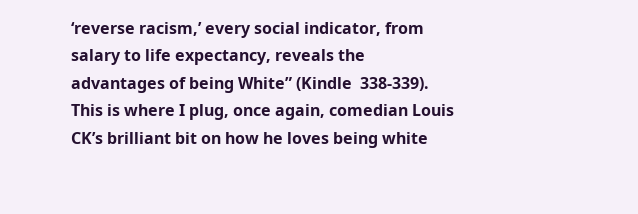‘reverse racism,’ every social indicator, from salary to life expectancy, reveals the advantages of being White” (Kindle  338-339).  This is where I plug, once again, comedian Louis CK’s brilliant bit on how he loves being white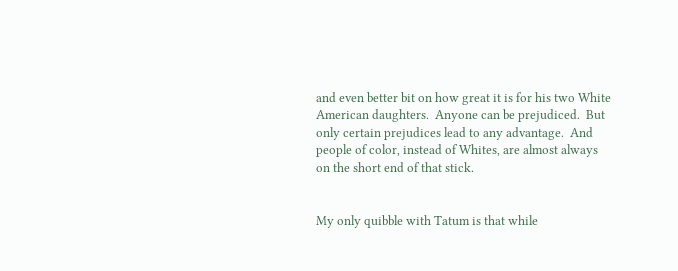and even better bit on how great it is for his two White American daughters.  Anyone can be prejudiced.  But only certain prejudices lead to any advantage.  And people of color, instead of Whites, are almost always on the short end of that stick.


My only quibble with Tatum is that while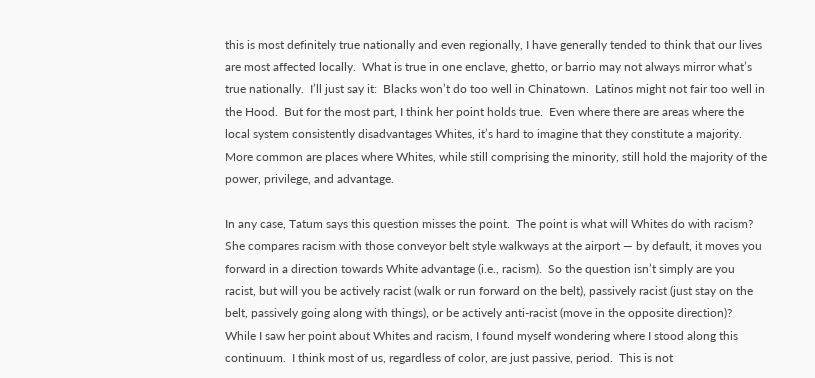this is most definitely true nationally and even regionally, I have generally tended to think that our lives are most affected locally.  What is true in one enclave, ghetto, or barrio may not always mirror what’s true nationally.  I’ll just say it:  Blacks won’t do too well in Chinatown.  Latinos might not fair too well in the Hood.  But for the most part, I think her point holds true.  Even where there are areas where the local system consistently disadvantages Whites, it’s hard to imagine that they constitute a majority.  More common are places where Whites, while still comprising the minority, still hold the majority of the power, privilege, and advantage.

In any case, Tatum says this question misses the point.  The point is what will Whites do with racism?  She compares racism with those conveyor belt style walkways at the airport — by default, it moves you forward in a direction towards White advantage (i.e., racism).  So the question isn’t simply are you racist, but will you be actively racist (walk or run forward on the belt), passively racist (just stay on the belt, passively going along with things), or be actively anti-racist (move in the opposite direction)?  While I saw her point about Whites and racism, I found myself wondering where I stood along this continuum.  I think most of us, regardless of color, are just passive, period.  This is not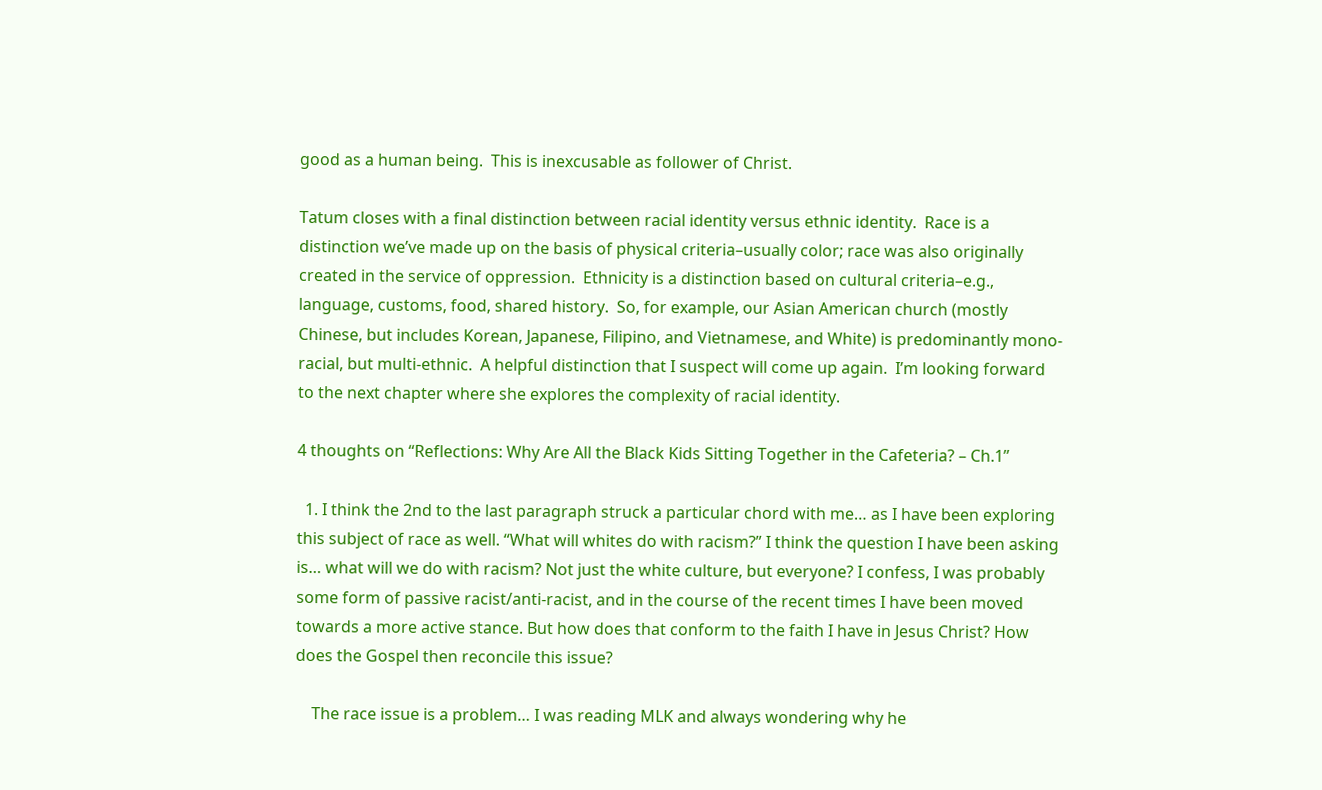good as a human being.  This is inexcusable as follower of Christ.

Tatum closes with a final distinction between racial identity versus ethnic identity.  Race is a distinction we’ve made up on the basis of physical criteria–usually color; race was also originally created in the service of oppression.  Ethnicity is a distinction based on cultural criteria–e.g., language, customs, food, shared history.  So, for example, our Asian American church (mostly Chinese, but includes Korean, Japanese, Filipino, and Vietnamese, and White) is predominantly mono-racial, but multi-ethnic.  A helpful distinction that I suspect will come up again.  I’m looking forward to the next chapter where she explores the complexity of racial identity.

4 thoughts on “Reflections: Why Are All the Black Kids Sitting Together in the Cafeteria? – Ch.1”

  1. I think the 2nd to the last paragraph struck a particular chord with me… as I have been exploring this subject of race as well. “What will whites do with racism?” I think the question I have been asking is… what will we do with racism? Not just the white culture, but everyone? I confess, I was probably some form of passive racist/anti-racist, and in the course of the recent times I have been moved towards a more active stance. But how does that conform to the faith I have in Jesus Christ? How does the Gospel then reconcile this issue?

    The race issue is a problem… I was reading MLK and always wondering why he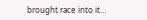brought race into it…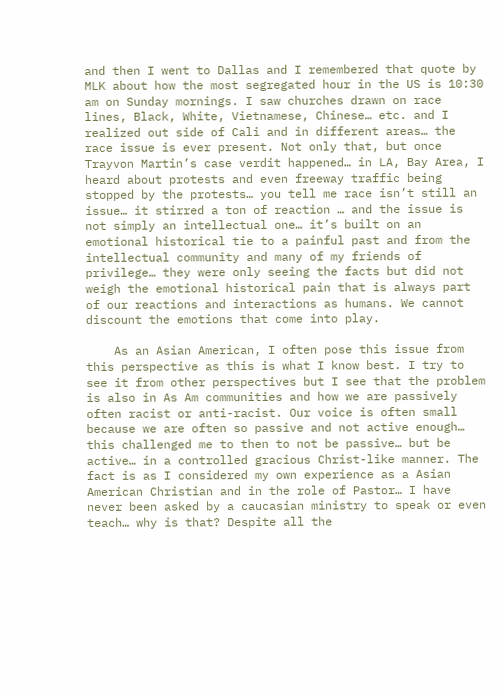and then I went to Dallas and I remembered that quote by MLK about how the most segregated hour in the US is 10:30 am on Sunday mornings. I saw churches drawn on race lines, Black, White, Vietnamese, Chinese… etc. and I realized out side of Cali and in different areas… the race issue is ever present. Not only that, but once Trayvon Martin’s case verdit happened… in LA, Bay Area, I heard about protests and even freeway traffic being stopped by the protests… you tell me race isn’t still an issue… it stirred a ton of reaction … and the issue is not simply an intellectual one… it’s built on an emotional historical tie to a painful past and from the intellectual community and many of my friends of privilege… they were only seeing the facts but did not weigh the emotional historical pain that is always part of our reactions and interactions as humans. We cannot discount the emotions that come into play.

    As an Asian American, I often pose this issue from this perspective as this is what I know best. I try to see it from other perspectives but I see that the problem is also in As Am communities and how we are passively often racist or anti-racist. Our voice is often small because we are often so passive and not active enough… this challenged me to then to not be passive… but be active… in a controlled gracious Christ-like manner. The fact is as I considered my own experience as a Asian American Christian and in the role of Pastor… I have never been asked by a caucasian ministry to speak or even teach… why is that? Despite all the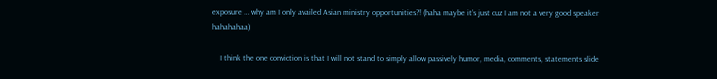exposure … why am I only availed Asian ministry opportunities?! (haha maybe it’s just cuz I am not a very good speaker hahahahaa)

    I think the one conviction is that I will not stand to simply allow passively humor, media, comments, statements slide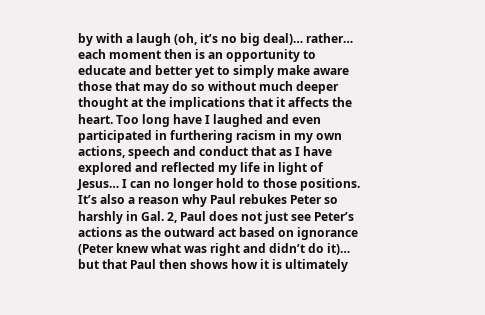by with a laugh (oh, it’s no big deal)… rather… each moment then is an opportunity to educate and better yet to simply make aware those that may do so without much deeper thought at the implications that it affects the heart. Too long have I laughed and even participated in furthering racism in my own actions, speech and conduct that as I have explored and reflected my life in light of Jesus… I can no longer hold to those positions. It’s also a reason why Paul rebukes Peter so harshly in Gal. 2, Paul does not just see Peter’s actions as the outward act based on ignorance (Peter knew what was right and didn’t do it)… but that Paul then shows how it is ultimately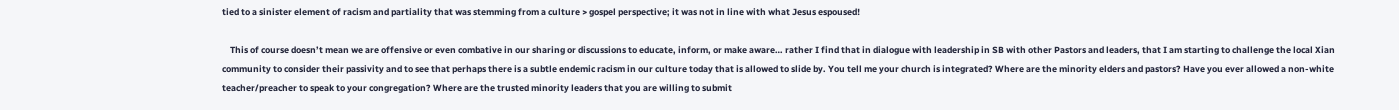tied to a sinister element of racism and partiality that was stemming from a culture > gospel perspective; it was not in line with what Jesus espoused!

    This of course doesn’t mean we are offensive or even combative in our sharing or discussions to educate, inform, or make aware… rather I find that in dialogue with leadership in SB with other Pastors and leaders, that I am starting to challenge the local Xian community to consider their passivity and to see that perhaps there is a subtle endemic racism in our culture today that is allowed to slide by. You tell me your church is integrated? Where are the minority elders and pastors? Have you ever allowed a non-white teacher/preacher to speak to your congregation? Where are the trusted minority leaders that you are willing to submit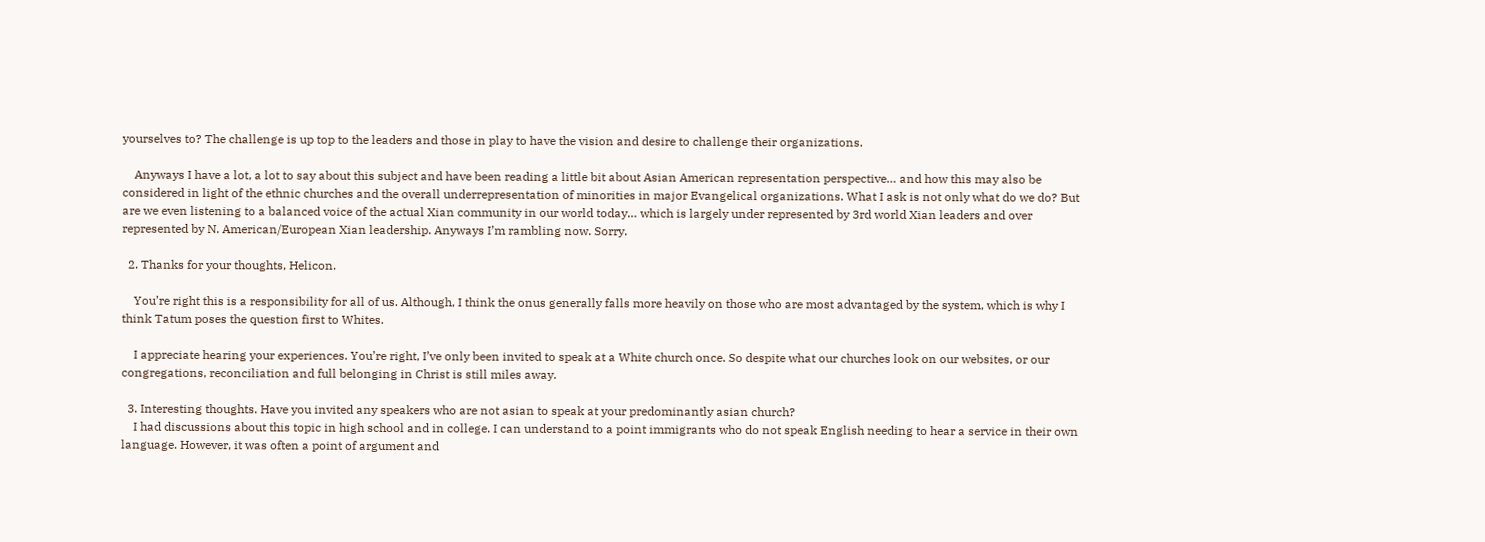yourselves to? The challenge is up top to the leaders and those in play to have the vision and desire to challenge their organizations.

    Anyways I have a lot, a lot to say about this subject and have been reading a little bit about Asian American representation perspective… and how this may also be considered in light of the ethnic churches and the overall underrepresentation of minorities in major Evangelical organizations. What I ask is not only what do we do? But are we even listening to a balanced voice of the actual Xian community in our world today… which is largely under represented by 3rd world Xian leaders and over represented by N. American/European Xian leadership. Anyways I’m rambling now. Sorry.

  2. Thanks for your thoughts, Helicon.

    You’re right this is a responsibility for all of us. Although, I think the onus generally falls more heavily on those who are most advantaged by the system, which is why I think Tatum poses the question first to Whites.

    I appreciate hearing your experiences. You’re right, I’ve only been invited to speak at a White church once. So despite what our churches look on our websites, or our congregations, reconciliation and full belonging in Christ is still miles away.

  3. Interesting thoughts. Have you invited any speakers who are not asian to speak at your predominantly asian church?
    I had discussions about this topic in high school and in college. I can understand to a point immigrants who do not speak English needing to hear a service in their own language. However, it was often a point of argument and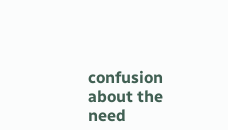confusion about the need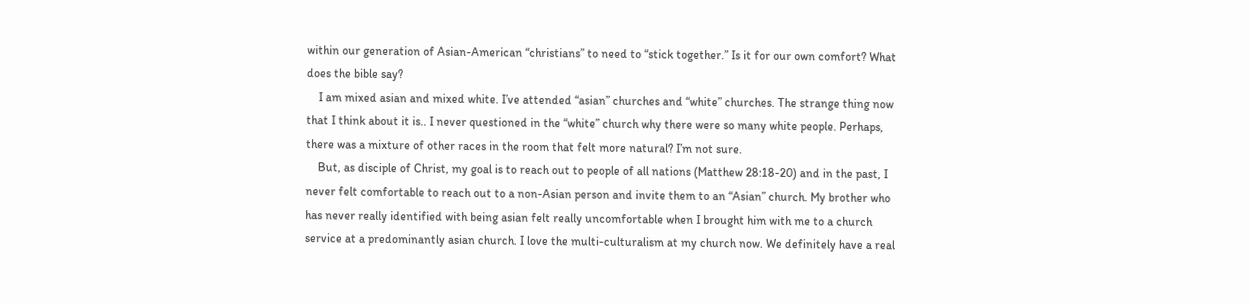within our generation of Asian-American “christians” to need to “stick together.” Is it for our own comfort? What does the bible say?
    I am mixed asian and mixed white. I’ve attended “asian” churches and “white” churches. The strange thing now that I think about it is.. I never questioned in the “white” church why there were so many white people. Perhaps, there was a mixture of other races in the room that felt more natural? I’m not sure.
    But, as disciple of Christ, my goal is to reach out to people of all nations (Matthew 28:18-20) and in the past, I never felt comfortable to reach out to a non-Asian person and invite them to an “Asian” church. My brother who has never really identified with being asian felt really uncomfortable when I brought him with me to a church service at a predominantly asian church. I love the multi-culturalism at my church now. We definitely have a real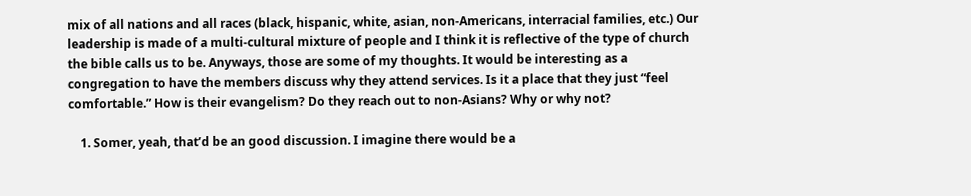mix of all nations and all races (black, hispanic, white, asian, non-Americans, interracial families, etc.) Our leadership is made of a multi-cultural mixture of people and I think it is reflective of the type of church the bible calls us to be. Anyways, those are some of my thoughts. It would be interesting as a congregation to have the members discuss why they attend services. Is it a place that they just “feel comfortable.” How is their evangelism? Do they reach out to non-Asians? Why or why not?

    1. Somer, yeah, that’d be an good discussion. I imagine there would be a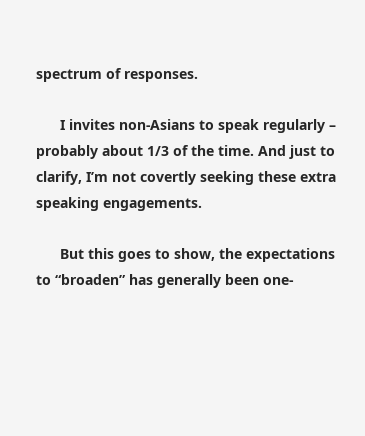spectrum of responses.

      I invites non-Asians to speak regularly – probably about 1/3 of the time. And just to clarify, I’m not covertly seeking these extra speaking engagements.

      But this goes to show, the expectations to “broaden” has generally been one-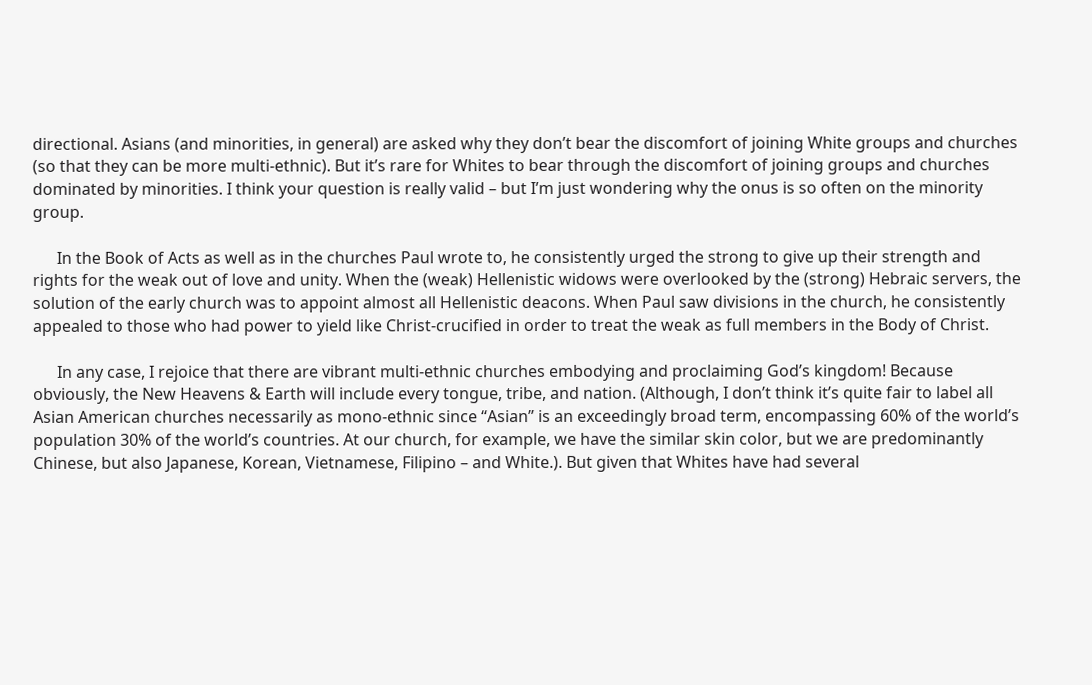directional. Asians (and minorities, in general) are asked why they don’t bear the discomfort of joining White groups and churches (so that they can be more multi-ethnic). But it’s rare for Whites to bear through the discomfort of joining groups and churches dominated by minorities. I think your question is really valid – but I’m just wondering why the onus is so often on the minority group.

      In the Book of Acts as well as in the churches Paul wrote to, he consistently urged the strong to give up their strength and rights for the weak out of love and unity. When the (weak) Hellenistic widows were overlooked by the (strong) Hebraic servers, the solution of the early church was to appoint almost all Hellenistic deacons. When Paul saw divisions in the church, he consistently appealed to those who had power to yield like Christ-crucified in order to treat the weak as full members in the Body of Christ.

      In any case, I rejoice that there are vibrant multi-ethnic churches embodying and proclaiming God’s kingdom! Because obviously, the New Heavens & Earth will include every tongue, tribe, and nation. (Although, I don’t think it’s quite fair to label all Asian American churches necessarily as mono-ethnic since “Asian” is an exceedingly broad term, encompassing 60% of the world’s population 30% of the world’s countries. At our church, for example, we have the similar skin color, but we are predominantly Chinese, but also Japanese, Korean, Vietnamese, Filipino – and White.). But given that Whites have had several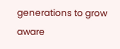generations to grow aware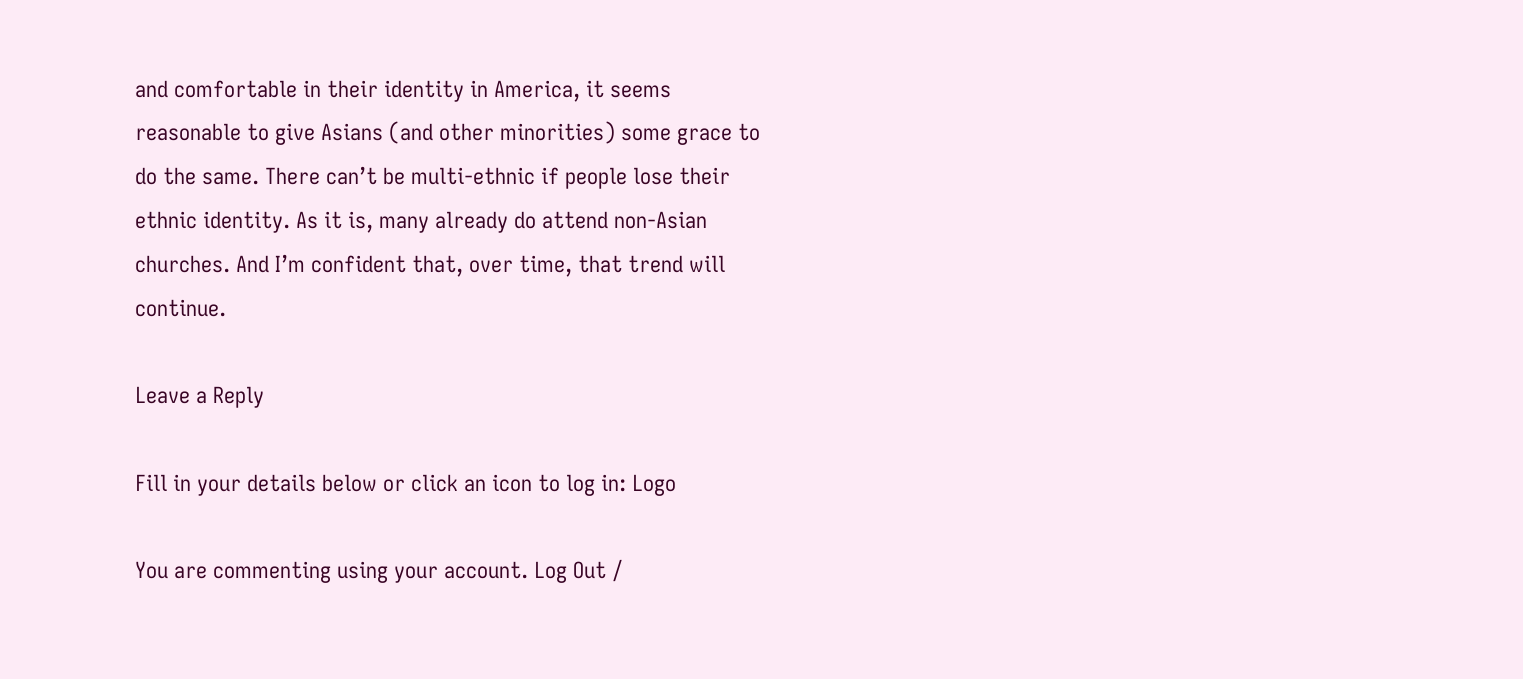and comfortable in their identity in America, it seems reasonable to give Asians (and other minorities) some grace to do the same. There can’t be multi-ethnic if people lose their ethnic identity. As it is, many already do attend non-Asian churches. And I’m confident that, over time, that trend will continue.

Leave a Reply

Fill in your details below or click an icon to log in: Logo

You are commenting using your account. Log Out /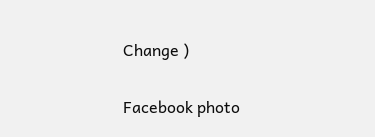Change )

Facebook photo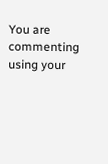You are commenting using your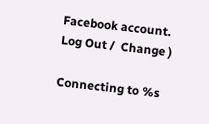Facebook account. Log Out /  Change )

Connecting to %s